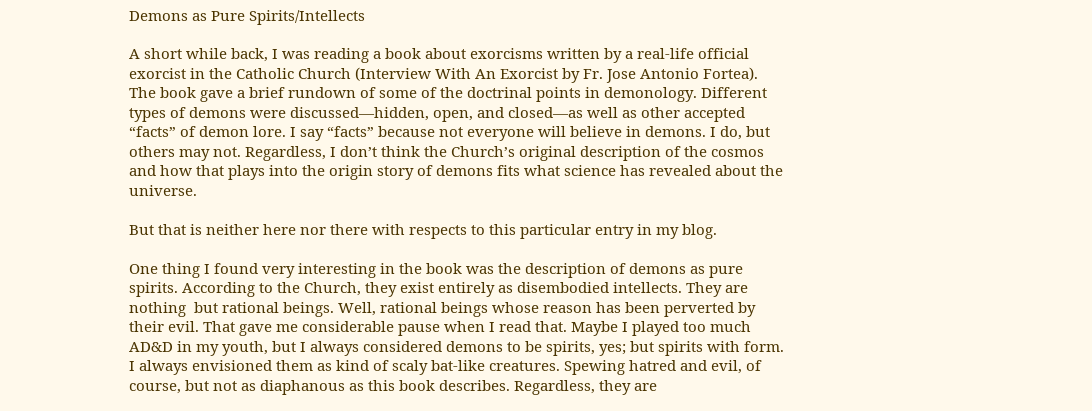Demons as Pure Spirits/Intellects

A short while back, I was reading a book about exorcisms written by a real-life official exorcist in the Catholic Church (Interview With An Exorcist by Fr. Jose Antonio Fortea). The book gave a brief rundown of some of the doctrinal points in demonology. Different types of demons were discussed—hidden, open, and closed—as well as other accepted “facts” of demon lore. I say “facts” because not everyone will believe in demons. I do, but others may not. Regardless, I don’t think the Church’s original description of the cosmos and how that plays into the origin story of demons fits what science has revealed about the universe.

But that is neither here nor there with respects to this particular entry in my blog.

One thing I found very interesting in the book was the description of demons as pure spirits. According to the Church, they exist entirely as disembodied intellects. They are nothing  but rational beings. Well, rational beings whose reason has been perverted by their evil. That gave me considerable pause when I read that. Maybe I played too much AD&D in my youth, but I always considered demons to be spirits, yes; but spirits with form. I always envisioned them as kind of scaly bat-like creatures. Spewing hatred and evil, of course, but not as diaphanous as this book describes. Regardless, they are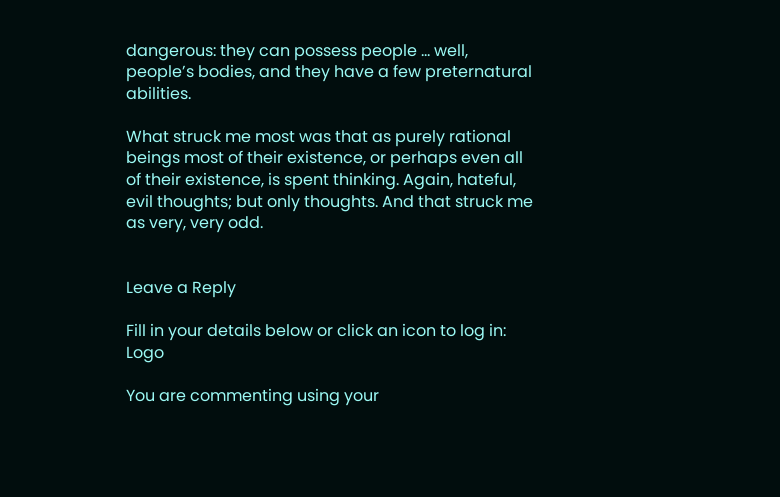dangerous: they can possess people … well, people’s bodies, and they have a few preternatural abilities.

What struck me most was that as purely rational beings most of their existence, or perhaps even all of their existence, is spent thinking. Again, hateful, evil thoughts; but only thoughts. And that struck me as very, very odd.


Leave a Reply

Fill in your details below or click an icon to log in: Logo

You are commenting using your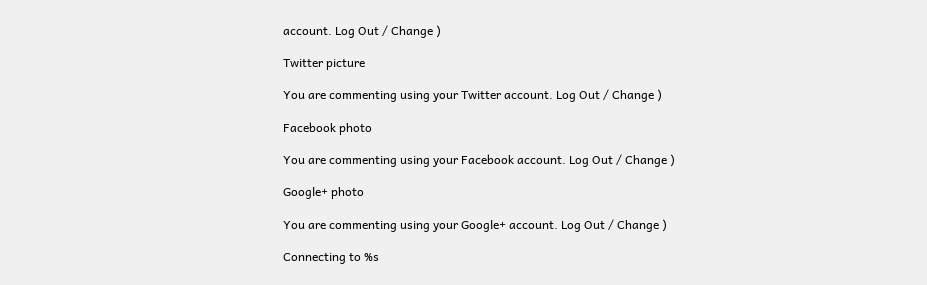account. Log Out / Change )

Twitter picture

You are commenting using your Twitter account. Log Out / Change )

Facebook photo

You are commenting using your Facebook account. Log Out / Change )

Google+ photo

You are commenting using your Google+ account. Log Out / Change )

Connecting to %s